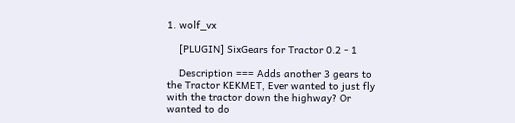1. wolf_vx

    [PLUGIN] SixGears for Tractor 0.2 - 1

    Description === Adds another 3 gears to the Tractor KEKMET, Ever wanted to just fly with the tractor down the highway? Or wanted to do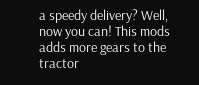a speedy delivery? Well, now you can! This mods adds more gears to the tractor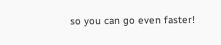so you can go even faster!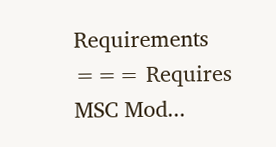Requirements === Requires MSC Mod...